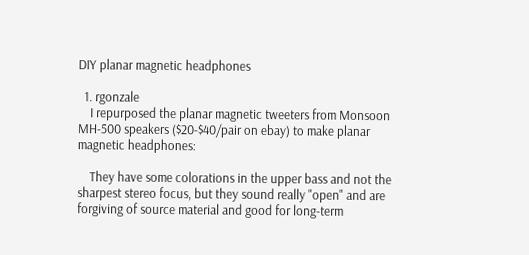DIY planar magnetic headphones

  1. rgonzale
    I repurposed the planar magnetic tweeters from Monsoon MH-500 speakers ($20-$40/pair on ebay) to make planar magnetic headphones:

    They have some colorations in the upper bass and not the sharpest stereo focus, but they sound really "open" and are forgiving of source material and good for long-term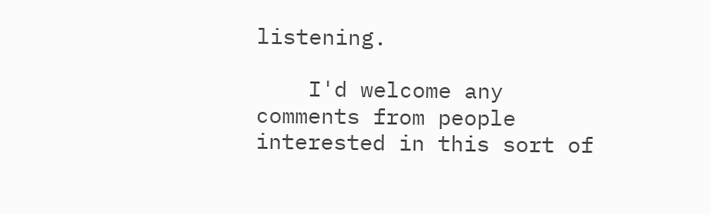listening.

    I'd welcome any comments from people interested in this sort of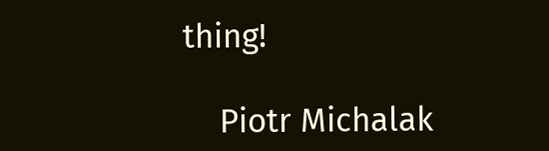thing!

    Piotr Michalak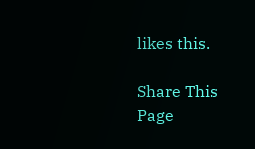likes this.

Share This Page